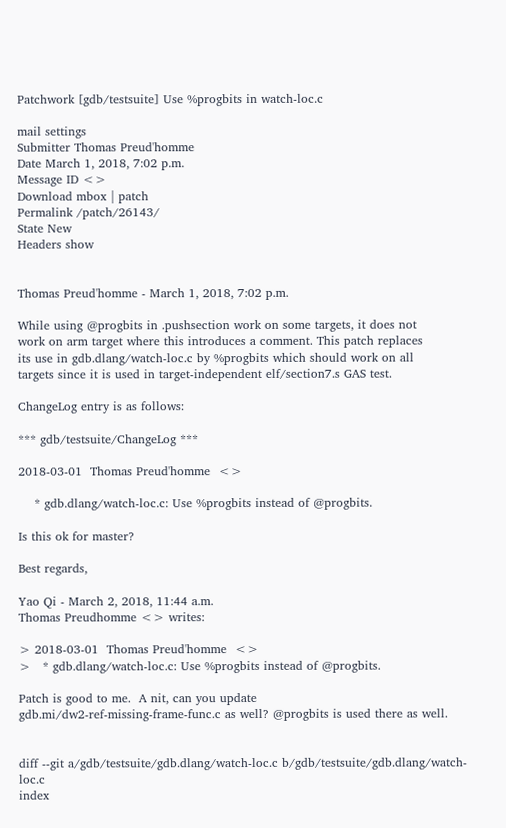Patchwork [gdb/testsuite] Use %progbits in watch-loc.c

mail settings
Submitter Thomas Preud'homme
Date March 1, 2018, 7:02 p.m.
Message ID <>
Download mbox | patch
Permalink /patch/26143/
State New
Headers show


Thomas Preud'homme - March 1, 2018, 7:02 p.m.

While using @progbits in .pushsection work on some targets, it does not
work on arm target where this introduces a comment. This patch replaces
its use in gdb.dlang/watch-loc.c by %progbits which should work on all
targets since it is used in target-independent elf/section7.s GAS test.

ChangeLog entry is as follows:

*** gdb/testsuite/ChangeLog ***

2018-03-01  Thomas Preud'homme  <>

    * gdb.dlang/watch-loc.c: Use %progbits instead of @progbits.

Is this ok for master?

Best regards,

Yao Qi - March 2, 2018, 11:44 a.m.
Thomas Preudhomme <> writes:

> 2018-03-01  Thomas Preud'homme  <>
>   * gdb.dlang/watch-loc.c: Use %progbits instead of @progbits.

Patch is good to me.  A nit, can you update
gdb.mi/dw2-ref-missing-frame-func.c as well? @progbits is used there as well.


diff --git a/gdb/testsuite/gdb.dlang/watch-loc.c b/gdb/testsuite/gdb.dlang/watch-loc.c
index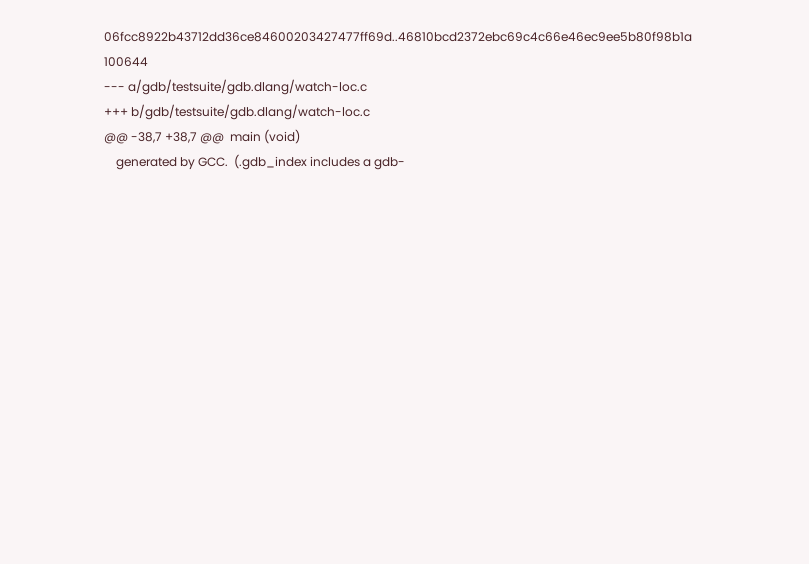06fcc8922b43712dd36ce84600203427477ff69d..46810bcd2372ebc69c4c66e46ec9ee5b80f98b1a 100644
--- a/gdb/testsuite/gdb.dlang/watch-loc.c
+++ b/gdb/testsuite/gdb.dlang/watch-loc.c
@@ -38,7 +38,7 @@  main (void)
    generated by GCC.  (.gdb_index includes a gdb-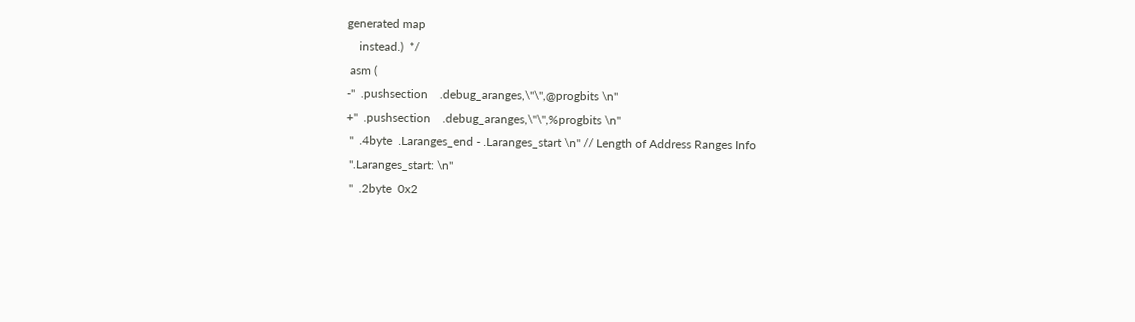generated map
    instead.)  */
 asm (
-"  .pushsection    .debug_aranges,\"\",@progbits \n"
+"  .pushsection    .debug_aranges,\"\",%progbits \n"
 "  .4byte  .Laranges_end - .Laranges_start \n" // Length of Address Ranges Info
 ".Laranges_start: \n"
 "  .2byte  0x2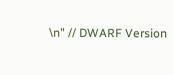\n" // DWARF Version